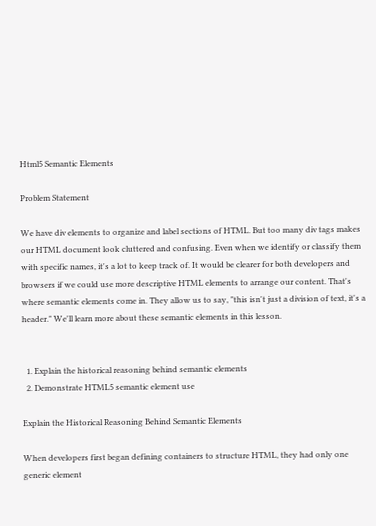Html5 Semantic Elements

Problem Statement

We have div elements to organize and label sections of HTML. But too many div tags makes our HTML document look cluttered and confusing. Even when we identify or classify them with specific names, it's a lot to keep track of. It would be clearer for both developers and browsers if we could use more descriptive HTML elements to arrange our content. That's where semantic elements come in. They allow us to say, "this isn't just a division of text, it's a header." We'll learn more about these semantic elements in this lesson.


  1. Explain the historical reasoning behind semantic elements
  2. Demonstrate HTML5 semantic element use

Explain the Historical Reasoning Behind Semantic Elements

When developers first began defining containers to structure HTML, they had only one generic element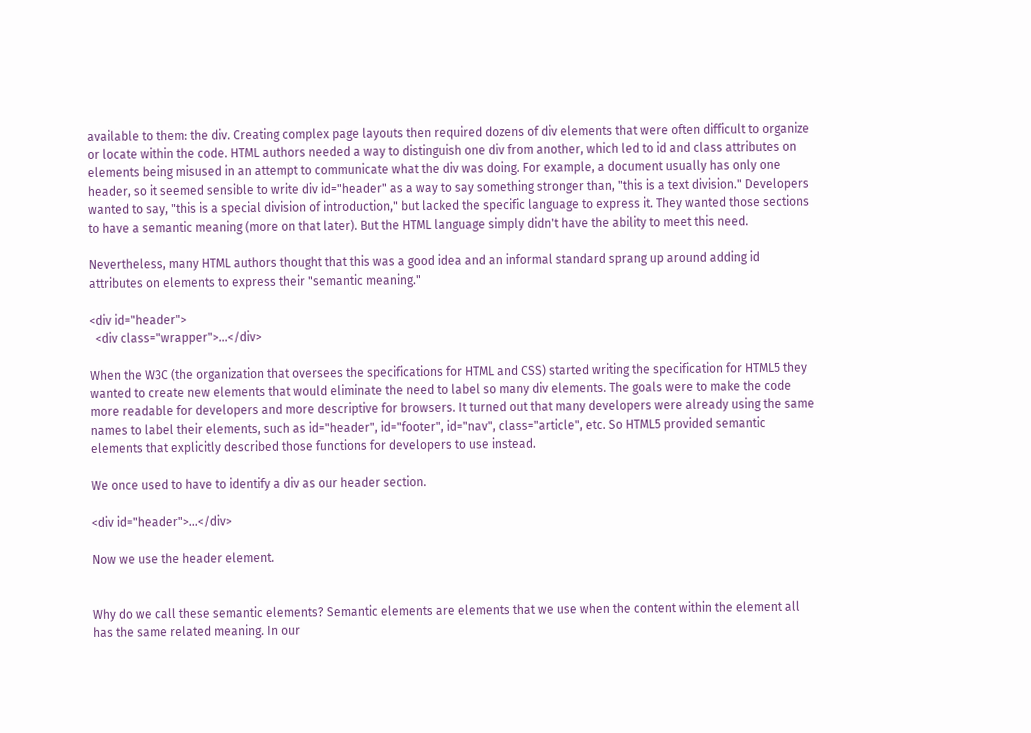available to them: the div. Creating complex page layouts then required dozens of div elements that were often difficult to organize or locate within the code. HTML authors needed a way to distinguish one div from another, which led to id and class attributes on elements being misused in an attempt to communicate what the div was doing. For example, a document usually has only one header, so it seemed sensible to write div id="header" as a way to say something stronger than, "this is a text division." Developers wanted to say, "this is a special division of introduction," but lacked the specific language to express it. They wanted those sections to have a semantic meaning (more on that later). But the HTML language simply didn't have the ability to meet this need.

Nevertheless, many HTML authors thought that this was a good idea and an informal standard sprang up around adding id attributes on elements to express their "semantic meaning."

<div id="header">
  <div class="wrapper">...</div>

When the W3C (the organization that oversees the specifications for HTML and CSS) started writing the specification for HTML5 they wanted to create new elements that would eliminate the need to label so many div elements. The goals were to make the code more readable for developers and more descriptive for browsers. It turned out that many developers were already using the same names to label their elements, such as id="header", id="footer", id="nav", class="article", etc. So HTML5 provided semantic elements that explicitly described those functions for developers to use instead.

We once used to have to identify a div as our header section.

<div id="header">...</div>

Now we use the header element.


Why do we call these semantic elements? Semantic elements are elements that we use when the content within the element all has the same related meaning. In our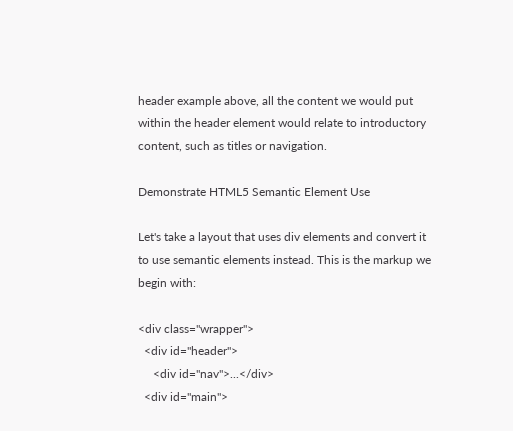header example above, all the content we would put within the header element would relate to introductory content, such as titles or navigation.

Demonstrate HTML5 Semantic Element Use

Let's take a layout that uses div elements and convert it to use semantic elements instead. This is the markup we begin with:

<div class="wrapper">
  <div id="header">
     <div id="nav">...</div>
  <div id="main">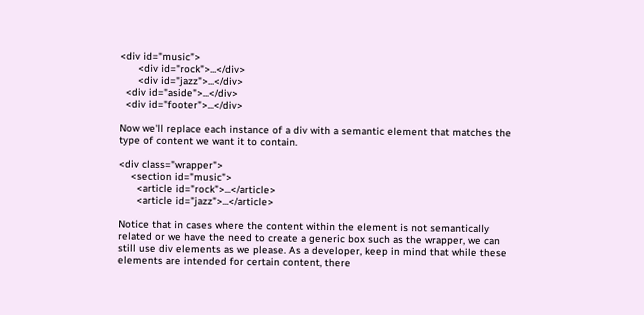<div id="music">
      <div id="rock">...</div>
      <div id="jazz">...</div>
  <div id="aside">...</div>
  <div id="footer">...</div>

Now we'll replace each instance of a div with a semantic element that matches the type of content we want it to contain.

<div class="wrapper">
    <section id="music">
      <article id="rock">...</article>
      <article id="jazz">...</article>

Notice that in cases where the content within the element is not semantically related or we have the need to create a generic box such as the wrapper, we can still use div elements as we please. As a developer, keep in mind that while these elements are intended for certain content, there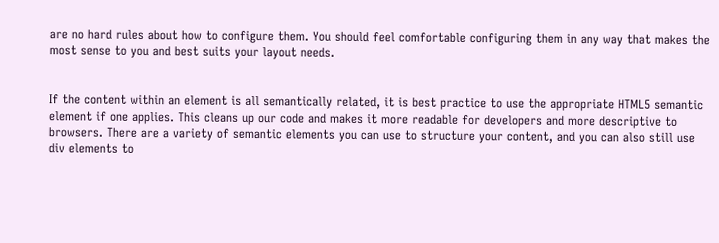are no hard rules about how to configure them. You should feel comfortable configuring them in any way that makes the most sense to you and best suits your layout needs.


If the content within an element is all semantically related, it is best practice to use the appropriate HTML5 semantic element if one applies. This cleans up our code and makes it more readable for developers and more descriptive to browsers. There are a variety of semantic elements you can use to structure your content, and you can also still use div elements to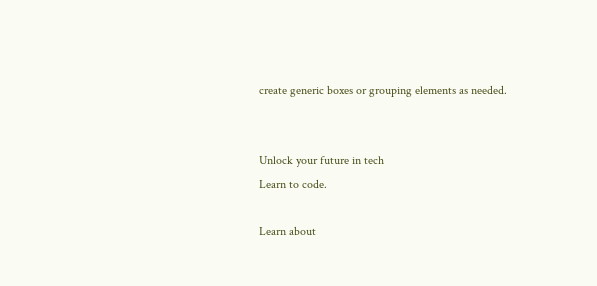create generic boxes or grouping elements as needed.


Unlock your future in tech
Learn to code.

Learn about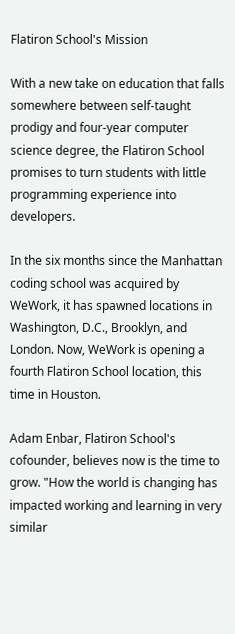Flatiron School's Mission

With a new take on education that falls somewhere between self-taught prodigy and four-year computer science degree, the Flatiron School promises to turn students with little programming experience into developers.

In the six months since the Manhattan coding school was acquired by WeWork, it has spawned locations in Washington, D.C., Brooklyn, and London. Now, WeWork is opening a fourth Flatiron School location, this time in Houston.

Adam Enbar, Flatiron School's cofounder, believes now is the time to grow. "How the world is changing has impacted working and learning in very similar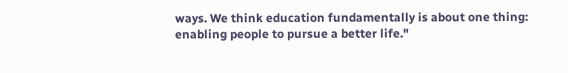ways. We think education fundamentally is about one thing: enabling people to pursue a better life."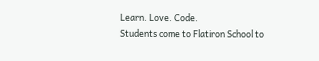Learn. Love. Code.
Students come to Flatiron School to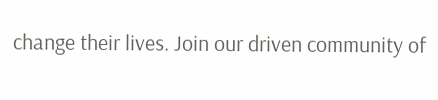change their lives. Join our driven community of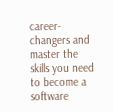career-changers and master the skills you need to become a software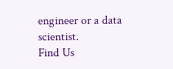engineer or a data scientist.
Find Us